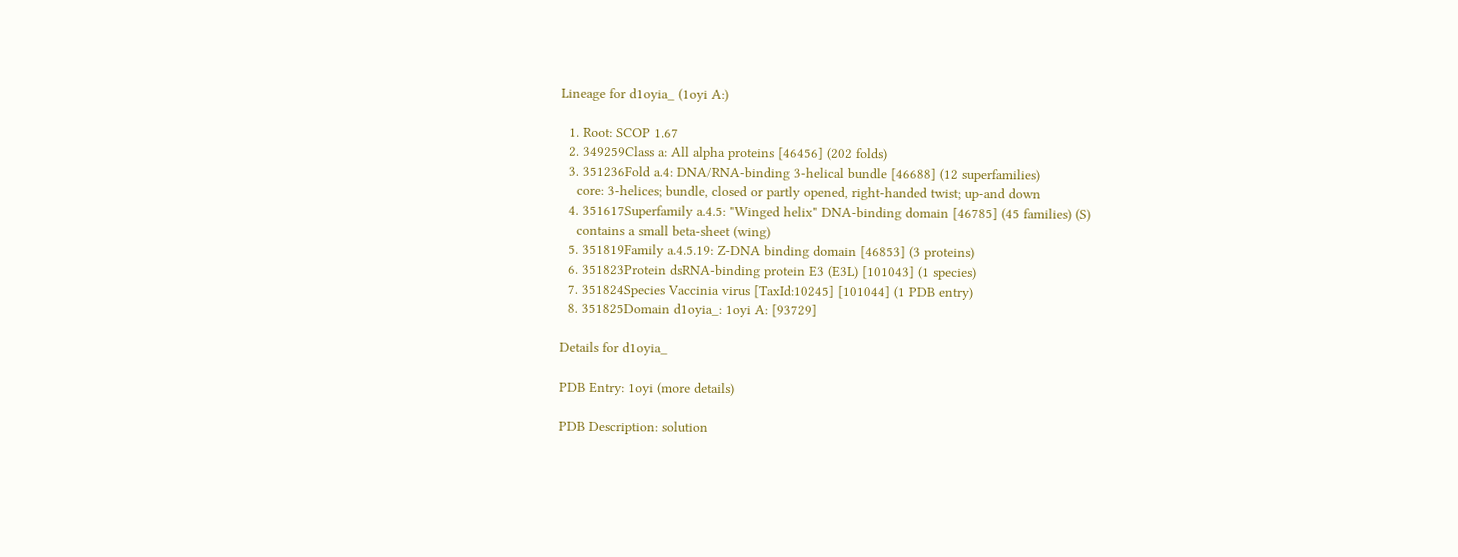Lineage for d1oyia_ (1oyi A:)

  1. Root: SCOP 1.67
  2. 349259Class a: All alpha proteins [46456] (202 folds)
  3. 351236Fold a.4: DNA/RNA-binding 3-helical bundle [46688] (12 superfamilies)
    core: 3-helices; bundle, closed or partly opened, right-handed twist; up-and down
  4. 351617Superfamily a.4.5: "Winged helix" DNA-binding domain [46785] (45 families) (S)
    contains a small beta-sheet (wing)
  5. 351819Family a.4.5.19: Z-DNA binding domain [46853] (3 proteins)
  6. 351823Protein dsRNA-binding protein E3 (E3L) [101043] (1 species)
  7. 351824Species Vaccinia virus [TaxId:10245] [101044] (1 PDB entry)
  8. 351825Domain d1oyia_: 1oyi A: [93729]

Details for d1oyia_

PDB Entry: 1oyi (more details)

PDB Description: solution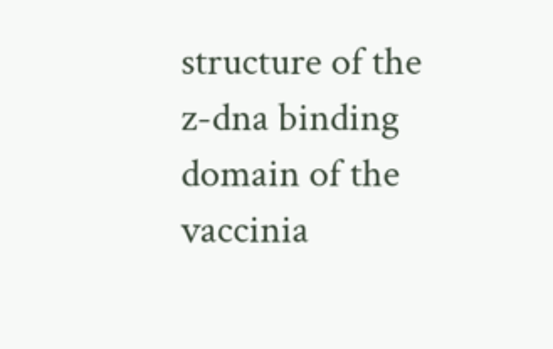structure of the z-dna binding domain of the vaccinia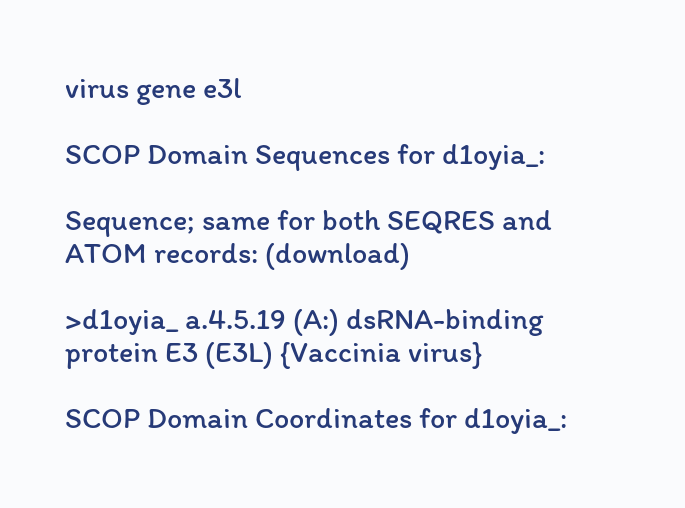virus gene e3l

SCOP Domain Sequences for d1oyia_:

Sequence; same for both SEQRES and ATOM records: (download)

>d1oyia_ a.4.5.19 (A:) dsRNA-binding protein E3 (E3L) {Vaccinia virus}

SCOP Domain Coordinates for d1oyia_: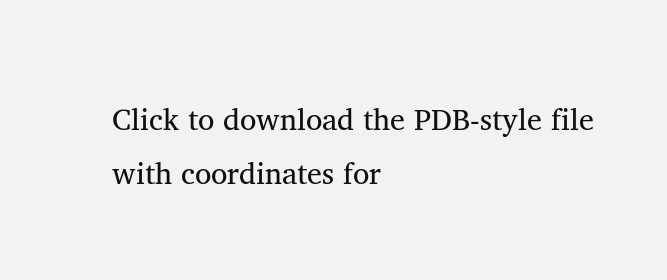Click to download the PDB-style file with coordinates for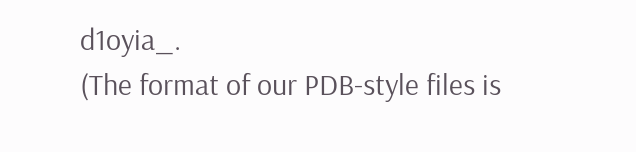d1oyia_.
(The format of our PDB-style files is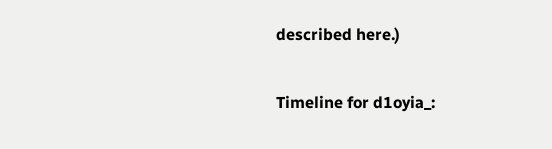described here.)

Timeline for d1oyia_: